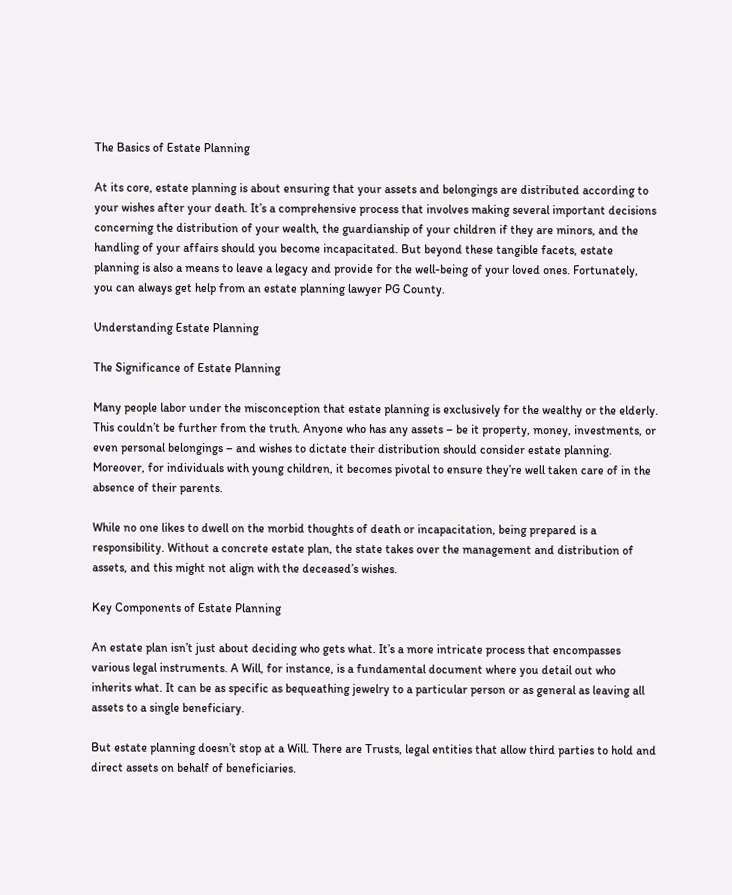The Basics of Estate Planning

At its core, estate planning is about ensuring that your assets and belongings are distributed according to your wishes after your death. It’s a comprehensive process that involves making several important decisions concerning the distribution of your wealth, the guardianship of your children if they are minors, and the handling of your affairs should you become incapacitated. But beyond these tangible facets, estate planning is also a means to leave a legacy and provide for the well-being of your loved ones. Fortunately, you can always get help from an estate planning lawyer PG County.

Understanding Estate Planning

The Significance of Estate Planning

Many people labor under the misconception that estate planning is exclusively for the wealthy or the elderly. This couldn’t be further from the truth. Anyone who has any assets – be it property, money, investments, or even personal belongings – and wishes to dictate their distribution should consider estate planning. Moreover, for individuals with young children, it becomes pivotal to ensure they’re well taken care of in the absence of their parents.

While no one likes to dwell on the morbid thoughts of death or incapacitation, being prepared is a responsibility. Without a concrete estate plan, the state takes over the management and distribution of assets, and this might not align with the deceased’s wishes.

Key Components of Estate Planning

An estate plan isn’t just about deciding who gets what. It’s a more intricate process that encompasses various legal instruments. A Will, for instance, is a fundamental document where you detail out who inherits what. It can be as specific as bequeathing jewelry to a particular person or as general as leaving all assets to a single beneficiary.

But estate planning doesn’t stop at a Will. There are Trusts, legal entities that allow third parties to hold and direct assets on behalf of beneficiaries.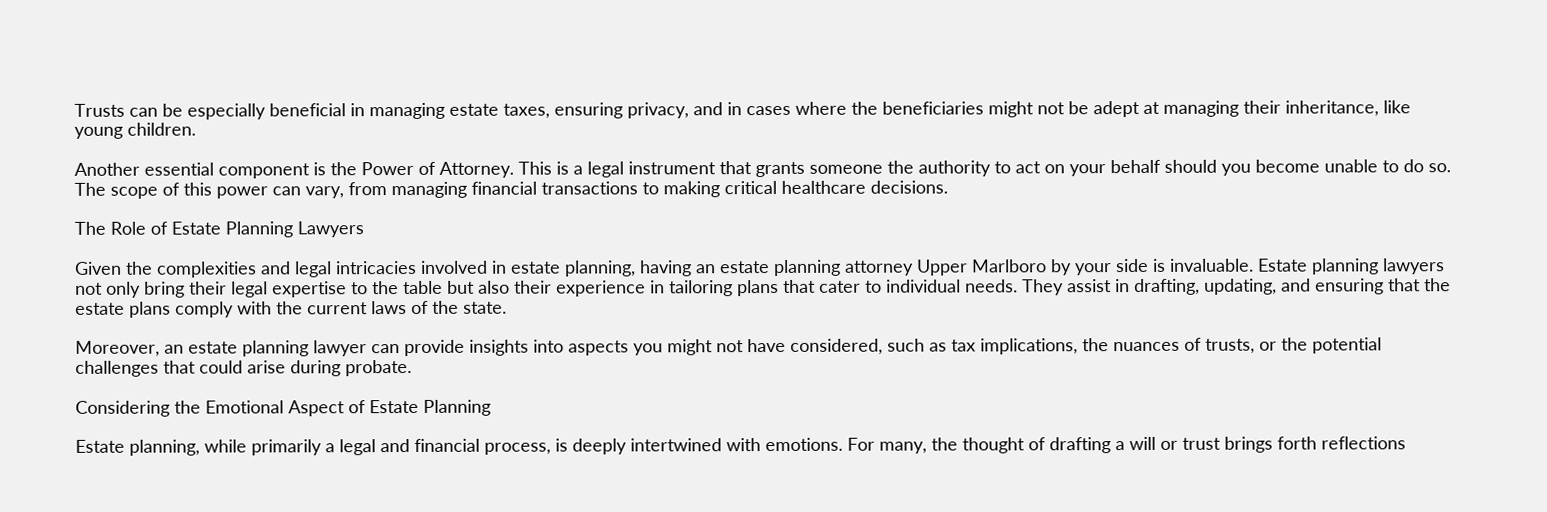Trusts can be especially beneficial in managing estate taxes, ensuring privacy, and in cases where the beneficiaries might not be adept at managing their inheritance, like young children.

Another essential component is the Power of Attorney. This is a legal instrument that grants someone the authority to act on your behalf should you become unable to do so. The scope of this power can vary, from managing financial transactions to making critical healthcare decisions.

The Role of Estate Planning Lawyers

Given the complexities and legal intricacies involved in estate planning, having an estate planning attorney Upper Marlboro by your side is invaluable. Estate planning lawyers not only bring their legal expertise to the table but also their experience in tailoring plans that cater to individual needs. They assist in drafting, updating, and ensuring that the estate plans comply with the current laws of the state.

Moreover, an estate planning lawyer can provide insights into aspects you might not have considered, such as tax implications, the nuances of trusts, or the potential challenges that could arise during probate.

Considering the Emotional Aspect of Estate Planning

Estate planning, while primarily a legal and financial process, is deeply intertwined with emotions. For many, the thought of drafting a will or trust brings forth reflections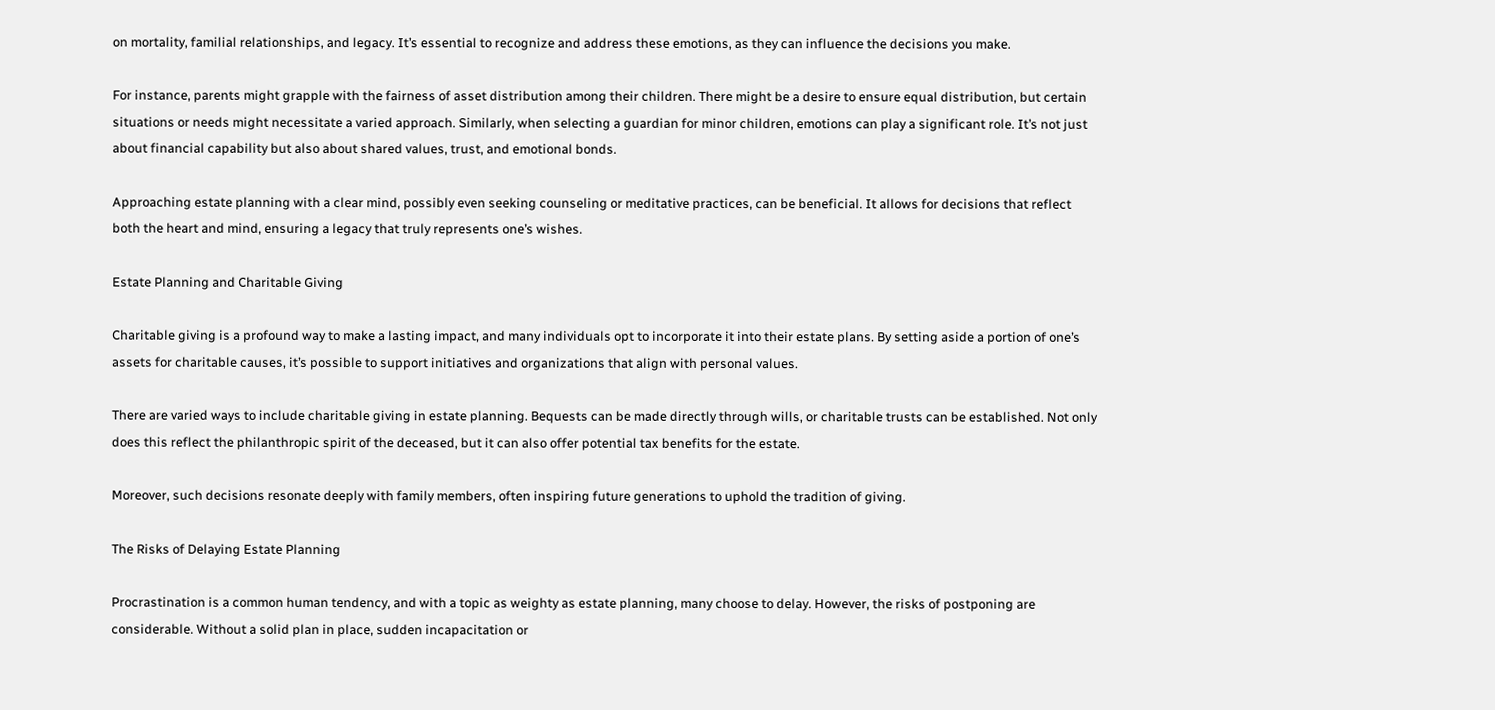on mortality, familial relationships, and legacy. It’s essential to recognize and address these emotions, as they can influence the decisions you make.

For instance, parents might grapple with the fairness of asset distribution among their children. There might be a desire to ensure equal distribution, but certain situations or needs might necessitate a varied approach. Similarly, when selecting a guardian for minor children, emotions can play a significant role. It’s not just about financial capability but also about shared values, trust, and emotional bonds.

Approaching estate planning with a clear mind, possibly even seeking counseling or meditative practices, can be beneficial. It allows for decisions that reflect both the heart and mind, ensuring a legacy that truly represents one’s wishes.

Estate Planning and Charitable Giving

Charitable giving is a profound way to make a lasting impact, and many individuals opt to incorporate it into their estate plans. By setting aside a portion of one’s assets for charitable causes, it’s possible to support initiatives and organizations that align with personal values.

There are varied ways to include charitable giving in estate planning. Bequests can be made directly through wills, or charitable trusts can be established. Not only does this reflect the philanthropic spirit of the deceased, but it can also offer potential tax benefits for the estate.

Moreover, such decisions resonate deeply with family members, often inspiring future generations to uphold the tradition of giving.

The Risks of Delaying Estate Planning

Procrastination is a common human tendency, and with a topic as weighty as estate planning, many choose to delay. However, the risks of postponing are considerable. Without a solid plan in place, sudden incapacitation or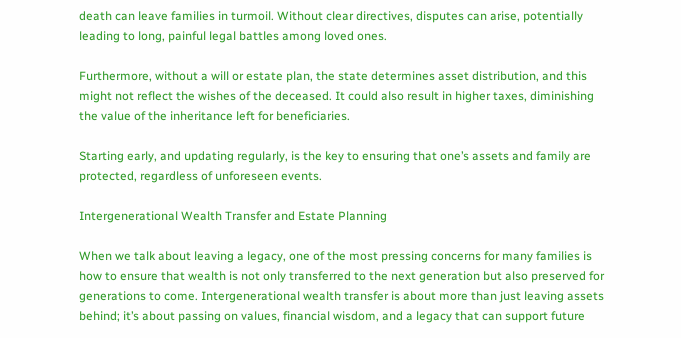death can leave families in turmoil. Without clear directives, disputes can arise, potentially leading to long, painful legal battles among loved ones.

Furthermore, without a will or estate plan, the state determines asset distribution, and this might not reflect the wishes of the deceased. It could also result in higher taxes, diminishing the value of the inheritance left for beneficiaries.

Starting early, and updating regularly, is the key to ensuring that one’s assets and family are protected, regardless of unforeseen events.

Intergenerational Wealth Transfer and Estate Planning

When we talk about leaving a legacy, one of the most pressing concerns for many families is how to ensure that wealth is not only transferred to the next generation but also preserved for generations to come. Intergenerational wealth transfer is about more than just leaving assets behind; it’s about passing on values, financial wisdom, and a legacy that can support future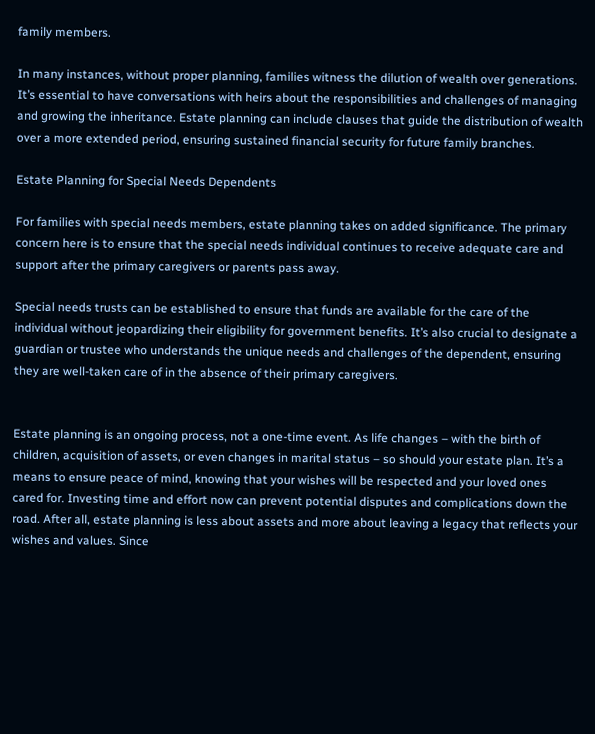family members.

In many instances, without proper planning, families witness the dilution of wealth over generations. It’s essential to have conversations with heirs about the responsibilities and challenges of managing and growing the inheritance. Estate planning can include clauses that guide the distribution of wealth over a more extended period, ensuring sustained financial security for future family branches.

Estate Planning for Special Needs Dependents

For families with special needs members, estate planning takes on added significance. The primary concern here is to ensure that the special needs individual continues to receive adequate care and support after the primary caregivers or parents pass away.

Special needs trusts can be established to ensure that funds are available for the care of the individual without jeopardizing their eligibility for government benefits. It’s also crucial to designate a guardian or trustee who understands the unique needs and challenges of the dependent, ensuring they are well-taken care of in the absence of their primary caregivers.


Estate planning is an ongoing process, not a one-time event. As life changes – with the birth of children, acquisition of assets, or even changes in marital status – so should your estate plan. It’s a means to ensure peace of mind, knowing that your wishes will be respected and your loved ones cared for. Investing time and effort now can prevent potential disputes and complications down the road. After all, estate planning is less about assets and more about leaving a legacy that reflects your wishes and values. Since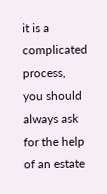it is a complicated process, you should always ask for the help of an estate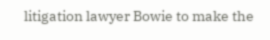litigation lawyer Bowie to make the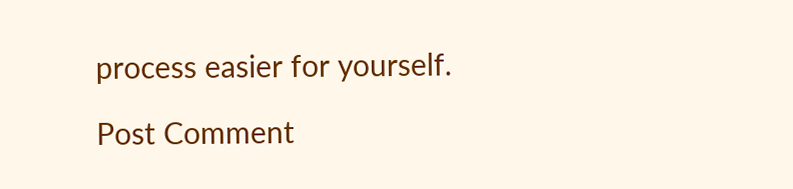process easier for yourself.

Post Comment